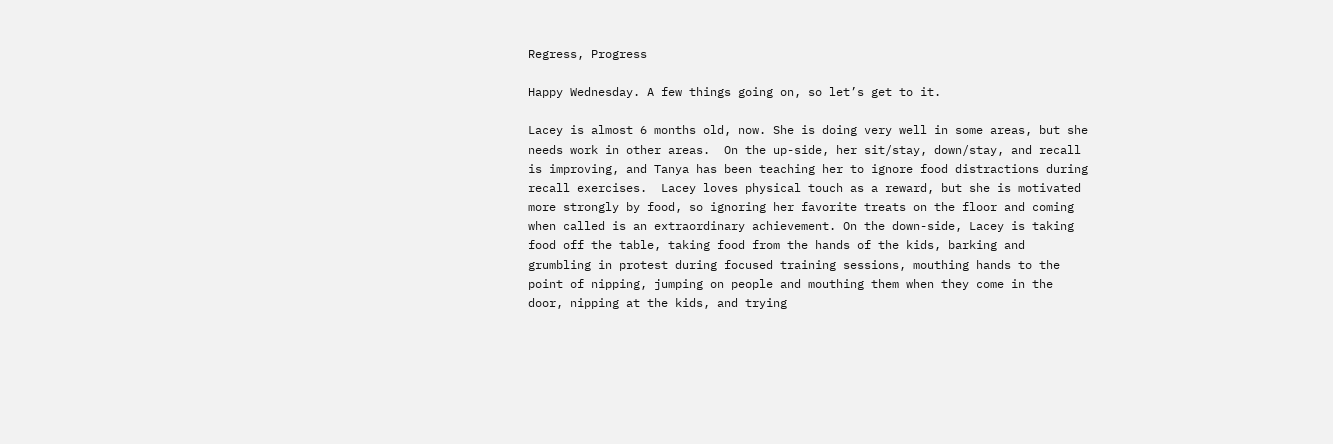Regress, Progress

Happy Wednesday. A few things going on, so let’s get to it.

Lacey is almost 6 months old, now. She is doing very well in some areas, but she needs work in other areas.  On the up-side, her sit/stay, down/stay, and recall is improving, and Tanya has been teaching her to ignore food distractions during recall exercises.  Lacey loves physical touch as a reward, but she is motivated more strongly by food, so ignoring her favorite treats on the floor and coming when called is an extraordinary achievement. On the down-side, Lacey is taking food off the table, taking food from the hands of the kids, barking and grumbling in protest during focused training sessions, mouthing hands to the point of nipping, jumping on people and mouthing them when they come in the door, nipping at the kids, and trying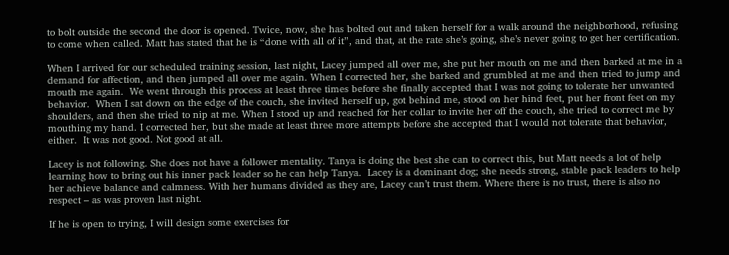to bolt outside the second the door is opened. Twice, now, she has bolted out and taken herself for a walk around the neighborhood, refusing to come when called. Matt has stated that he is “done with all of it”, and that, at the rate she’s going, she’s never going to get her certification.

When I arrived for our scheduled training session, last night, Lacey jumped all over me, she put her mouth on me and then barked at me in a demand for affection, and then jumped all over me again. When I corrected her, she barked and grumbled at me and then tried to jump and mouth me again.  We went through this process at least three times before she finally accepted that I was not going to tolerate her unwanted behavior.  When I sat down on the edge of the couch, she invited herself up, got behind me, stood on her hind feet, put her front feet on my shoulders, and then she tried to nip at me. When I stood up and reached for her collar to invite her off the couch, she tried to correct me by mouthing my hand. I corrected her, but she made at least three more attempts before she accepted that I would not tolerate that behavior, either.  It was not good. Not good at all.

Lacey is not following. She does not have a follower mentality. Tanya is doing the best she can to correct this, but Matt needs a lot of help learning how to bring out his inner pack leader so he can help Tanya.  Lacey is a dominant dog; she needs strong, stable pack leaders to help her achieve balance and calmness. With her humans divided as they are, Lacey can’t trust them. Where there is no trust, there is also no respect – as was proven last night.

If he is open to trying, I will design some exercises for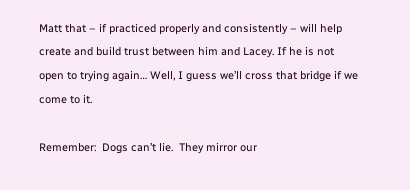Matt that – if practiced properly and consistently – will help create and build trust between him and Lacey. If he is not open to trying again… Well, I guess we’ll cross that bridge if we come to it.

Remember:  Dogs can’t lie.  They mirror our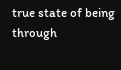true state of being through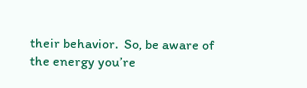their behavior.  So, be aware of the energy you’re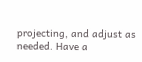projecting, and adjust as needed. Have a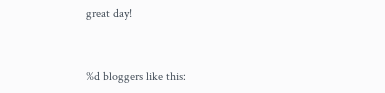great day!


%d bloggers like this: